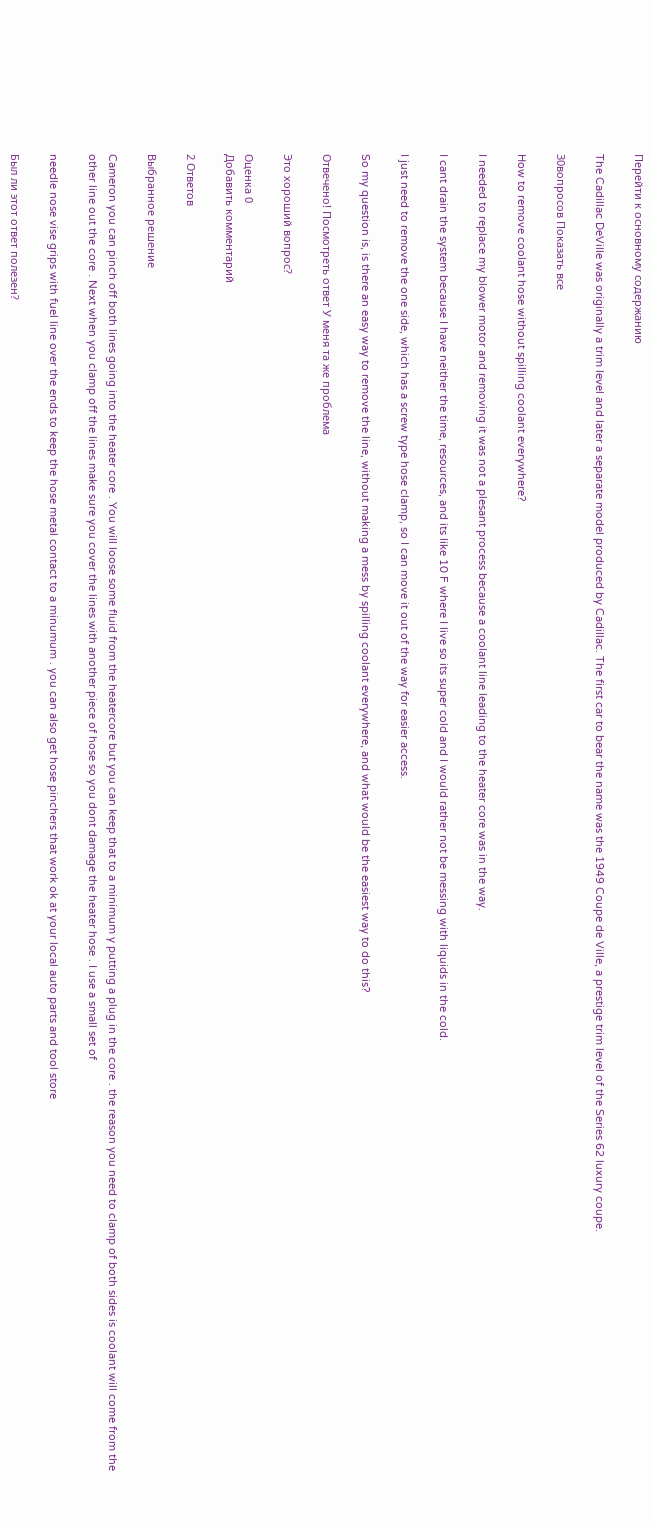Перейти к основному содержанию

The Cadillac DeVille was originally a trim level and later a separate model produced by Cadillac. The first car to bear the name was the 1949 Coupe de Ville, a prestige trim level of the Series 62 luxury coupe.

30вопросов Показать все

How to remove coolant hose without spilling coolant everywhere?

I needed to replace my blower motor and removing it was not a plesant process because a coolant line leading to the heater core was in the way.

I cant drain the system because I have neither the time, resources, and its like 10 F where I live so its super cold and I would rather not be messing with liquids in the cold.

I just need to remove the one side, which has a screw type hose clamp, so I can move it out of the way for easier access.

So my question is, is there an easy way to remove the line, without making a mess by spilling coolant everywhere, and what would be the easiest way to do this?

Отвечено! Посмотреть ответ У меня та же проблема

Это хороший вопрос?

Оценка 0
Добавить комментарий

2 Ответов

Выбранное решение

Cameron you can pinch off both lines going into the heater core . You will loose some fluid from the heatercore but you can keep that to a minimum y putting a plug in the core . the reason you need to clamp of both sides is coolant will come from the other line out the core . Next when you clamp off the lines make sure you cover the lines with another piece of hose so you dont damage the heater hose . I use a small set of

needle nose vise grips with fuel line over the ends to keep the hose metal contact to a minumum . you can also get hose pinchers that work ok at your local auto parts and tool store

Был ли этот ответ полезен?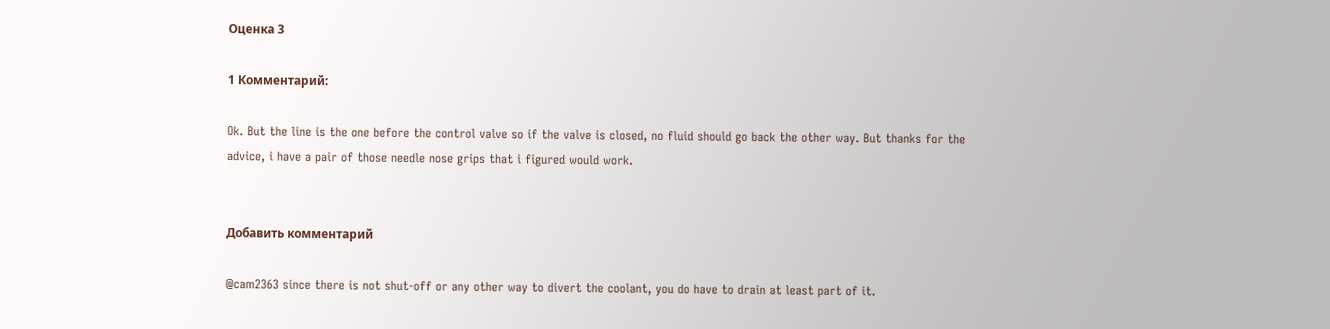Оценка 3

1 Комментарий:

Ok. But the line is the one before the control valve so if the valve is closed, no fluid should go back the other way. But thanks for the advice, i have a pair of those needle nose grips that i figured would work.


Добавить комментарий

@cam2363 since there is not shut-off or any other way to divert the coolant, you do have to drain at least part of it.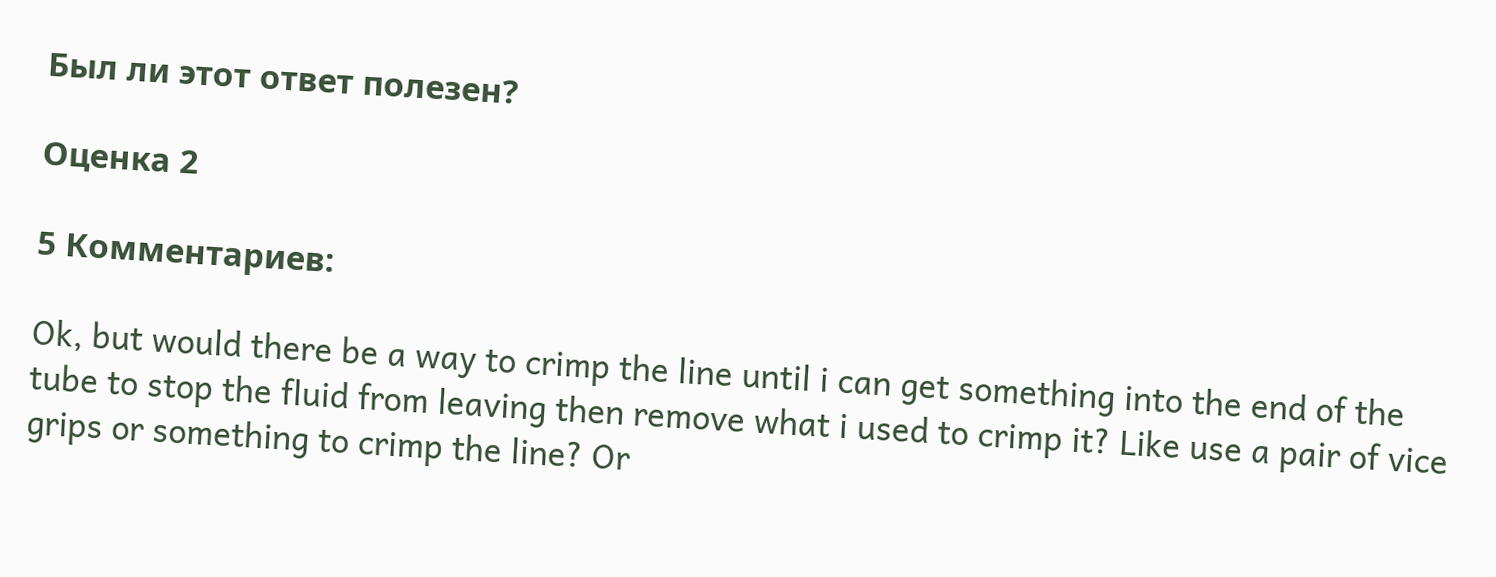Был ли этот ответ полезен?

Оценка 2

5 Комментариев:

Ok, but would there be a way to crimp the line until i can get something into the end of the tube to stop the fluid from leaving then remove what i used to crimp it? Like use a pair of vice grips or something to crimp the line? Or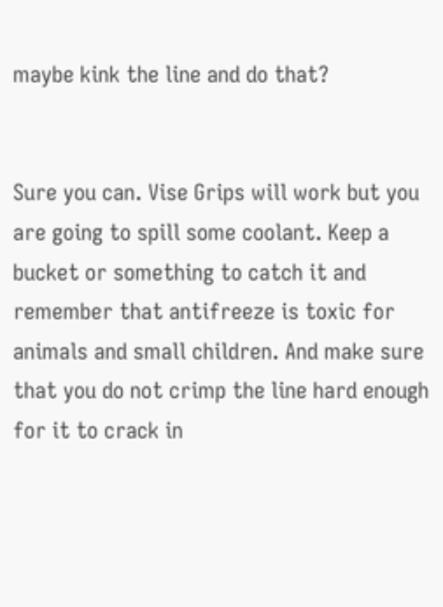maybe kink the line and do that?


Sure you can. Vise Grips will work but you are going to spill some coolant. Keep a bucket or something to catch it and remember that antifreeze is toxic for animals and small children. And make sure that you do not crimp the line hard enough for it to crack in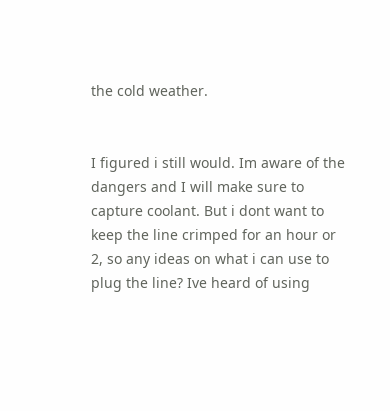the cold weather.


I figured i still would. Im aware of the dangers and I will make sure to capture coolant. But i dont want to keep the line crimped for an hour or 2, so any ideas on what i can use to plug the line? Ive heard of using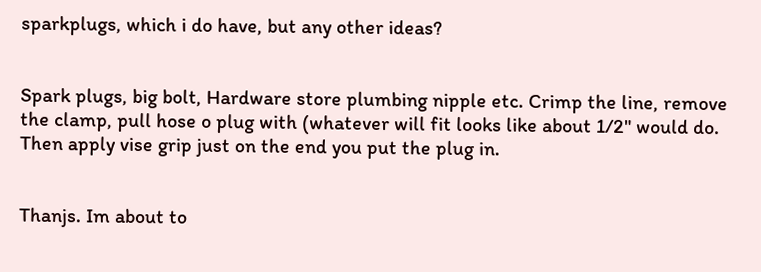sparkplugs, which i do have, but any other ideas?


Spark plugs, big bolt, Hardware store plumbing nipple etc. Crimp the line, remove the clamp, pull hose o plug with (whatever will fit looks like about 1/2" would do. Then apply vise grip just on the end you put the plug in.


Thanjs. Im about to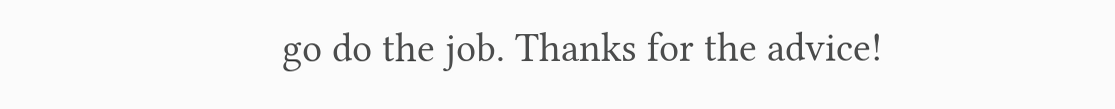go do the job. Thanks for the advice!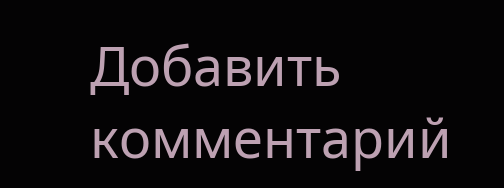Добавить комментарий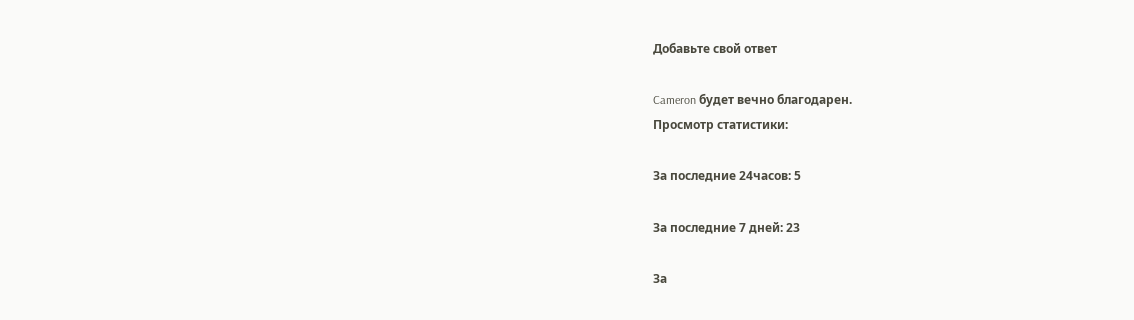Добавьте свой ответ

Cameron будет вечно благодарен.
Просмотр статистики:

За последние 24часов: 5

За последние 7 дней: 23

За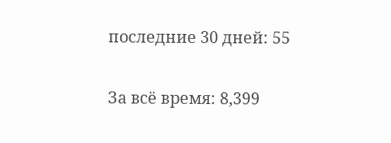последние 30 дней: 55

За всё время: 8,399